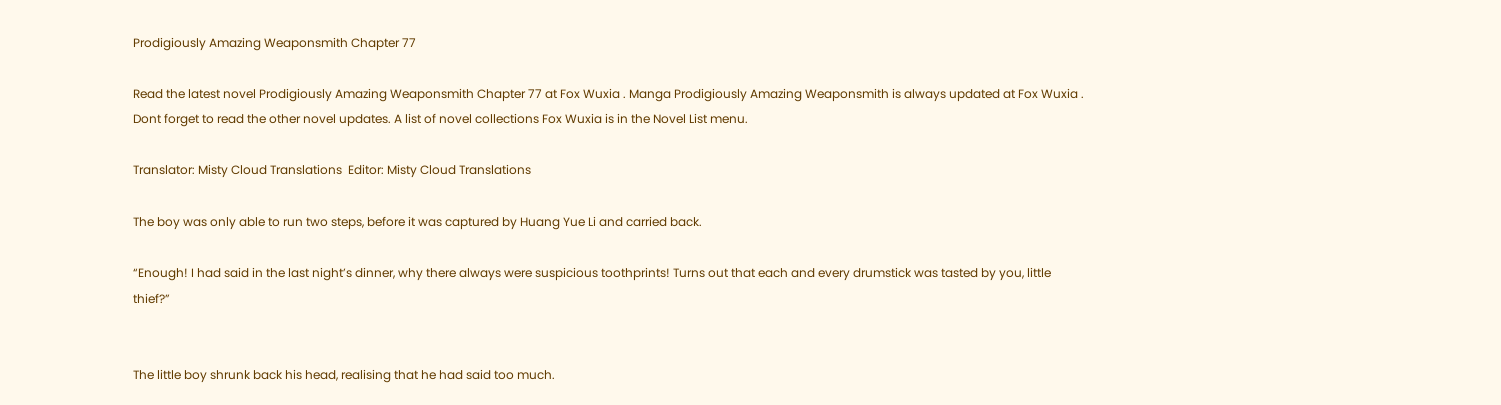Prodigiously Amazing Weaponsmith Chapter 77

Read the latest novel Prodigiously Amazing Weaponsmith Chapter 77 at Fox Wuxia . Manga Prodigiously Amazing Weaponsmith is always updated at Fox Wuxia . Dont forget to read the other novel updates. A list of novel collections Fox Wuxia is in the Novel List menu.

Translator: Misty Cloud Translations  Editor: Misty Cloud Translations

The boy was only able to run two steps, before it was captured by Huang Yue Li and carried back.

“Enough! I had said in the last night’s dinner, why there always were suspicious toothprints! Turns out that each and every drumstick was tasted by you, little thief?”


The little boy shrunk back his head, realising that he had said too much.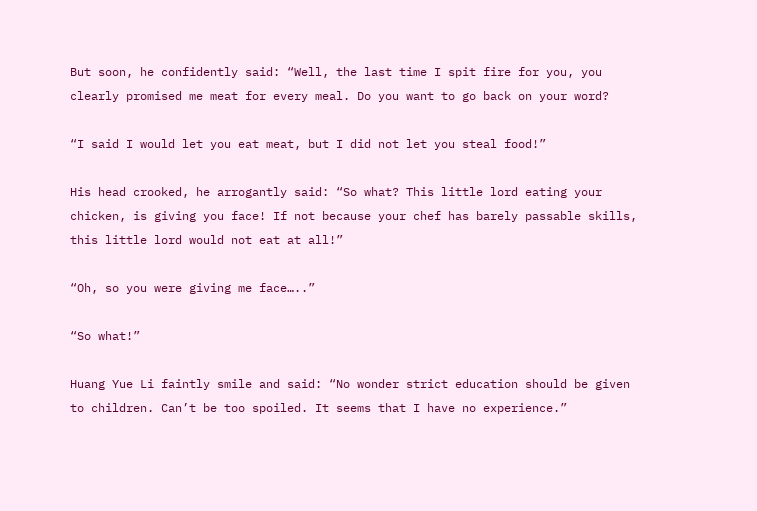But soon, he confidently said: “Well, the last time I spit fire for you, you clearly promised me meat for every meal. Do you want to go back on your word?

“I said I would let you eat meat, but I did not let you steal food!”

His head crooked, he arrogantly said: “So what? This little lord eating your chicken, is giving you face! If not because your chef has barely passable skills, this little lord would not eat at all!”

“Oh, so you were giving me face…..”

“So what!”

Huang Yue Li faintly smile and said: “No wonder strict education should be given to children. Can’t be too spoiled. It seems that I have no experience.”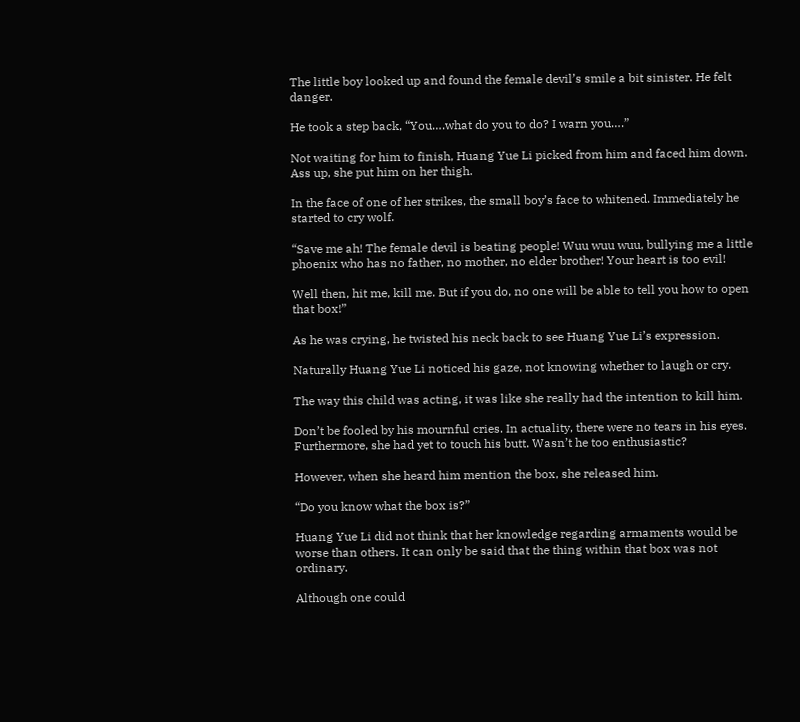The little boy looked up and found the female devil’s smile a bit sinister. He felt danger.

He took a step back, “You….what do you to do? I warn you….”

Not waiting for him to finish, Huang Yue Li picked from him and faced him down. Ass up, she put him on her thigh.

In the face of one of her strikes, the small boy’s face to whitened. Immediately he started to cry wolf.

“Save me ah! The female devil is beating people! Wuu wuu wuu, bullying me a little phoenix who has no father, no mother, no elder brother! Your heart is too evil!

Well then, hit me, kill me. But if you do, no one will be able to tell you how to open that box!”

As he was crying, he twisted his neck back to see Huang Yue Li’s expression.

Naturally Huang Yue Li noticed his gaze, not knowing whether to laugh or cry.

The way this child was acting, it was like she really had the intention to kill him.

Don’t be fooled by his mournful cries. In actuality, there were no tears in his eyes. Furthermore, she had yet to touch his butt. Wasn’t he too enthusiastic?

However, when she heard him mention the box, she released him.

“Do you know what the box is?”

Huang Yue Li did not think that her knowledge regarding armaments would be worse than others. It can only be said that the thing within that box was not ordinary.

Although one could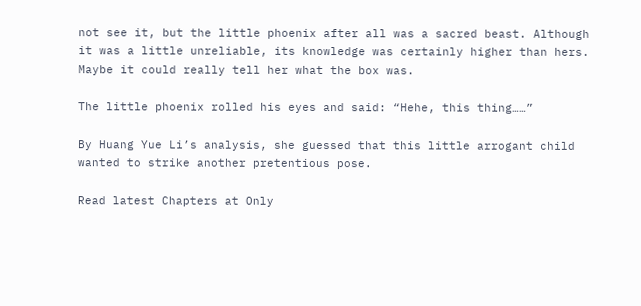not see it, but the little phoenix after all was a sacred beast. Although it was a little unreliable, its knowledge was certainly higher than hers. Maybe it could really tell her what the box was.

The little phoenix rolled his eyes and said: “Hehe, this thing……”

By Huang Yue Li’s analysis, she guessed that this little arrogant child wanted to strike another pretentious pose.

Read latest Chapters at Only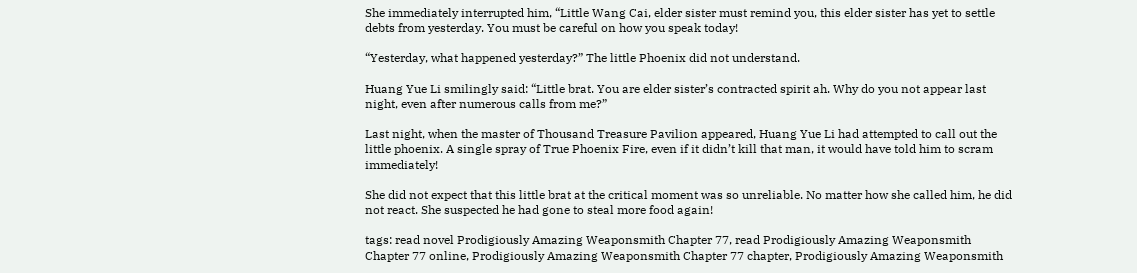She immediately interrupted him, “Little Wang Cai, elder sister must remind you, this elder sister has yet to settle debts from yesterday. You must be careful on how you speak today!

“Yesterday, what happened yesterday?” The little Phoenix did not understand.

Huang Yue Li smilingly said: “Little brat. You are elder sister’s contracted spirit ah. Why do you not appear last night, even after numerous calls from me?”

Last night, when the master of Thousand Treasure Pavilion appeared, Huang Yue Li had attempted to call out the little phoenix. A single spray of True Phoenix Fire, even if it didn’t kill that man, it would have told him to scram immediately!

She did not expect that this little brat at the critical moment was so unreliable. No matter how she called him, he did not react. She suspected he had gone to steal more food again!

tags: read novel Prodigiously Amazing Weaponsmith Chapter 77, read Prodigiously Amazing Weaponsmith Chapter 77 online, Prodigiously Amazing Weaponsmith Chapter 77 chapter, Prodigiously Amazing Weaponsmith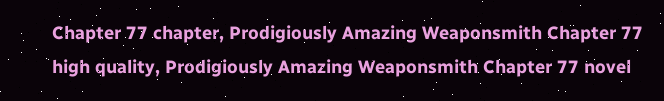Chapter 77 chapter, Prodigiously Amazing Weaponsmith Chapter 77 high quality, Prodigiously Amazing Weaponsmith Chapter 77 novel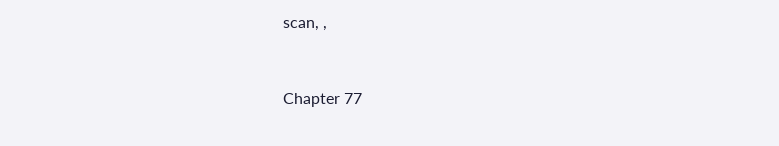scan, ,


Chapter 77